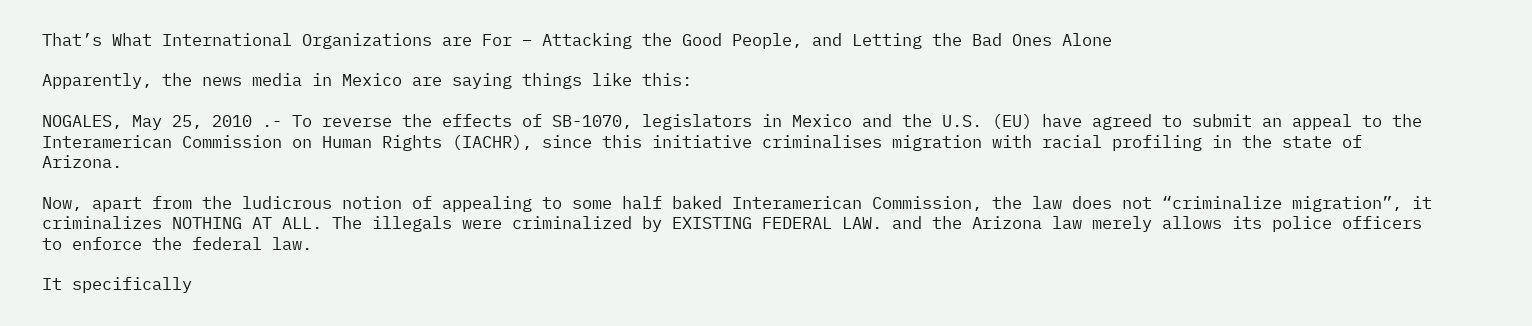That’s What International Organizations are For – Attacking the Good People, and Letting the Bad Ones Alone

Apparently, the news media in Mexico are saying things like this:

NOGALES, May 25, 2010 .- To reverse the effects of SB-1070, legislators in Mexico and the U.S. (EU) have agreed to submit an appeal to the Interamerican Commission on Human Rights (IACHR), since this initiative criminalises migration with racial profiling in the state of Arizona.

Now, apart from the ludicrous notion of appealing to some half baked Interamerican Commission, the law does not “criminalize migration”, it criminalizes NOTHING AT ALL. The illegals were criminalized by EXISTING FEDERAL LAW. and the Arizona law merely allows its police officers to enforce the federal law.

It specifically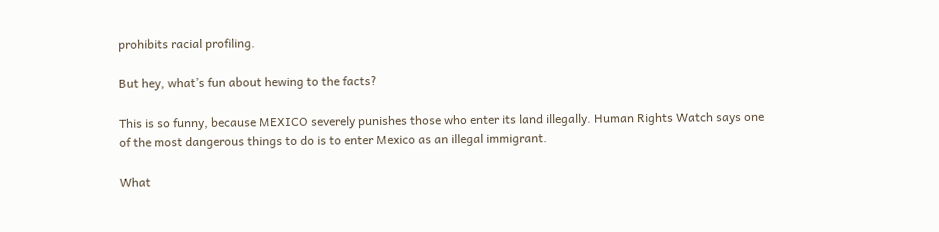prohibits racial profiling.

But hey, what’s fun about hewing to the facts?

This is so funny, because MEXICO severely punishes those who enter its land illegally. Human Rights Watch says one of the most dangerous things to do is to enter Mexico as an illegal immigrant.

What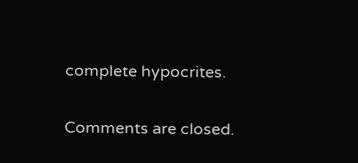complete hypocrites.


Comments are closed.